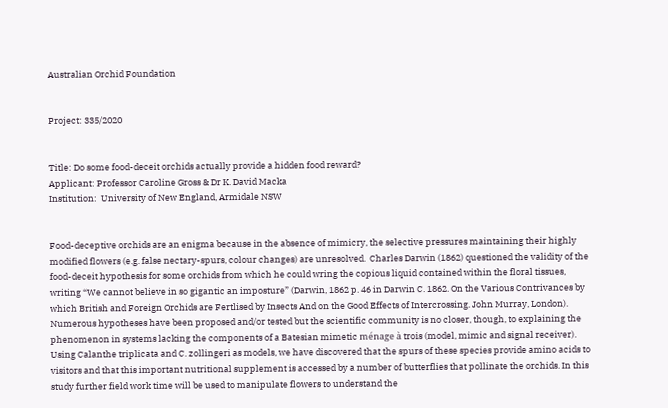Australian Orchid Foundation


Project: 335/2020


Title: Do some food-deceit orchids actually provide a hidden food reward?
Applicant: Professor Caroline Gross & Dr K. David Macka
Institution:  University of New England, Armidale NSW


Food-deceptive orchids are an enigma because in the absence of mimicry, the selective pressures maintaining their highly modified flowers (e.g. false nectary-spurs, colour changes) are unresolved.  Charles Darwin (1862) questioned the validity of the food-deceit hypothesis for some orchids from which he could wring the copious liquid contained within the floral tissues, writing “We cannot believe in so gigantic an imposture” (Darwin, 1862 p. 46 in Darwin C. 1862. On the Various Contrivances by which British and Foreign Orchids are Fertlised by Insects And on the Good Effects of Intercrossing. John Murray, London). Numerous hypotheses have been proposed and/or tested but the scientific community is no closer, though, to explaining the phenomenon in systems lacking the components of a Batesian mimetic ménage à trois (model, mimic and signal receiver). Using Calanthe triplicata and C. zollingeri as models, we have discovered that the spurs of these species provide amino acids to visitors and that this important nutritional supplement is accessed by a number of butterflies that pollinate the orchids. In this study further field work time will be used to manipulate flowers to understand the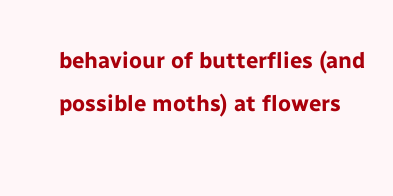behaviour of butterflies (and possible moths) at flowers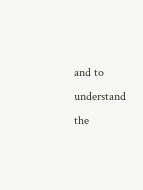and to understand the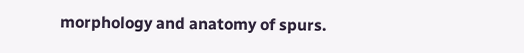morphology and anatomy of spurs.